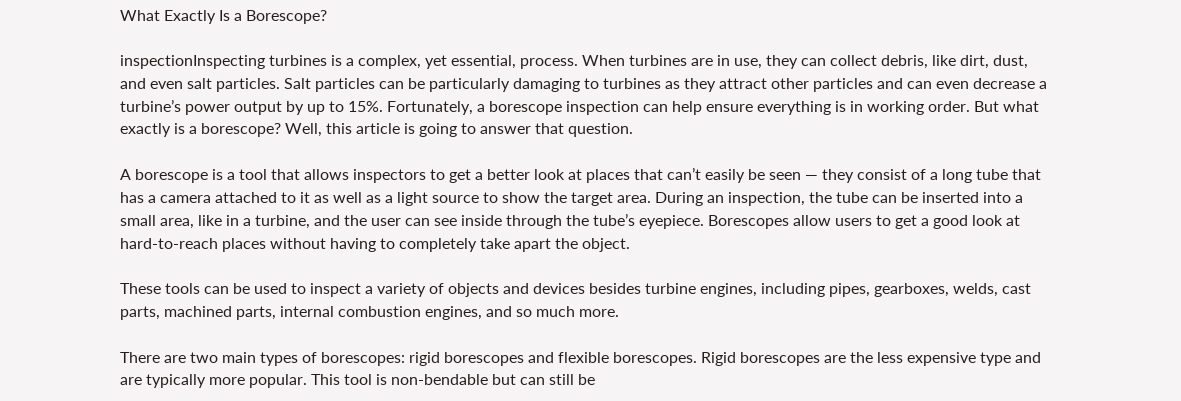What Exactly Is a Borescope?

inspectionInspecting turbines is a complex, yet essential, process. When turbines are in use, they can collect debris, like dirt, dust, and even salt particles. Salt particles can be particularly damaging to turbines as they attract other particles and can even decrease a turbine’s power output by up to 15%. Fortunately, a borescope inspection can help ensure everything is in working order. But what exactly is a borescope? Well, this article is going to answer that question.

A borescope is a tool that allows inspectors to get a better look at places that can’t easily be seen — they consist of a long tube that has a camera attached to it as well as a light source to show the target area. During an inspection, the tube can be inserted into a small area, like in a turbine, and the user can see inside through the tube’s eyepiece. Borescopes allow users to get a good look at hard-to-reach places without having to completely take apart the object.

These tools can be used to inspect a variety of objects and devices besides turbine engines, including pipes, gearboxes, welds, cast parts, machined parts, internal combustion engines, and so much more.

There are two main types of borescopes: rigid borescopes and flexible borescopes. Rigid borescopes are the less expensive type and are typically more popular. This tool is non-bendable but can still be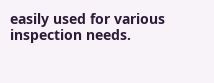easily used for various inspection needs.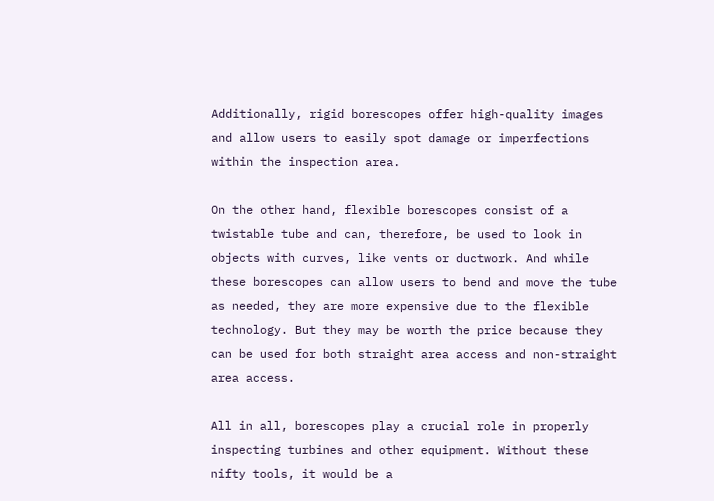Additionally, rigid borescopes offer high-quality images and allow users to easily spot damage or imperfections within the inspection area.

On the other hand, flexible borescopes consist of a twistable tube and can, therefore, be used to look in objects with curves, like vents or ductwork. And while these borescopes can allow users to bend and move the tube as needed, they are more expensive due to the flexible technology. But they may be worth the price because they can be used for both straight area access and non-straight area access.

All in all, borescopes play a crucial role in properly inspecting turbines and other equipment. Without these nifty tools, it would be a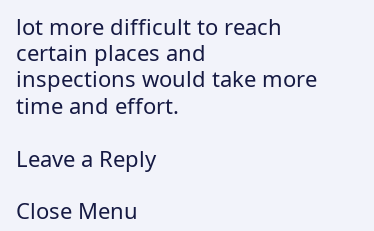lot more difficult to reach certain places and inspections would take more time and effort.

Leave a Reply

Close Menu